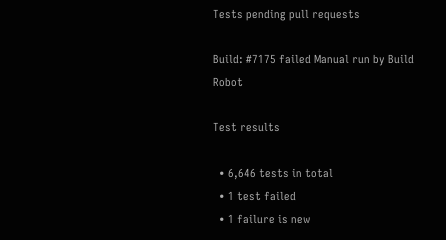Tests pending pull requests

Build: #7175 failed Manual run by Build Robot

Test results

  • 6,646 tests in total
  • 1 test failed
  • 1 failure is new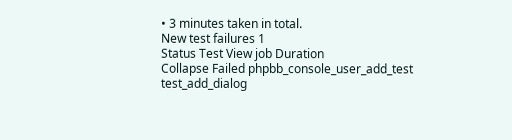• 3 minutes taken in total.
New test failures 1
Status Test View job Duration
Collapse Failed phpbb_console_user_add_test test_add_dialog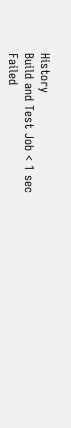History
Build and Test Job < 1 sec
Failed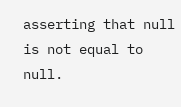asserting that null is not equal to null.